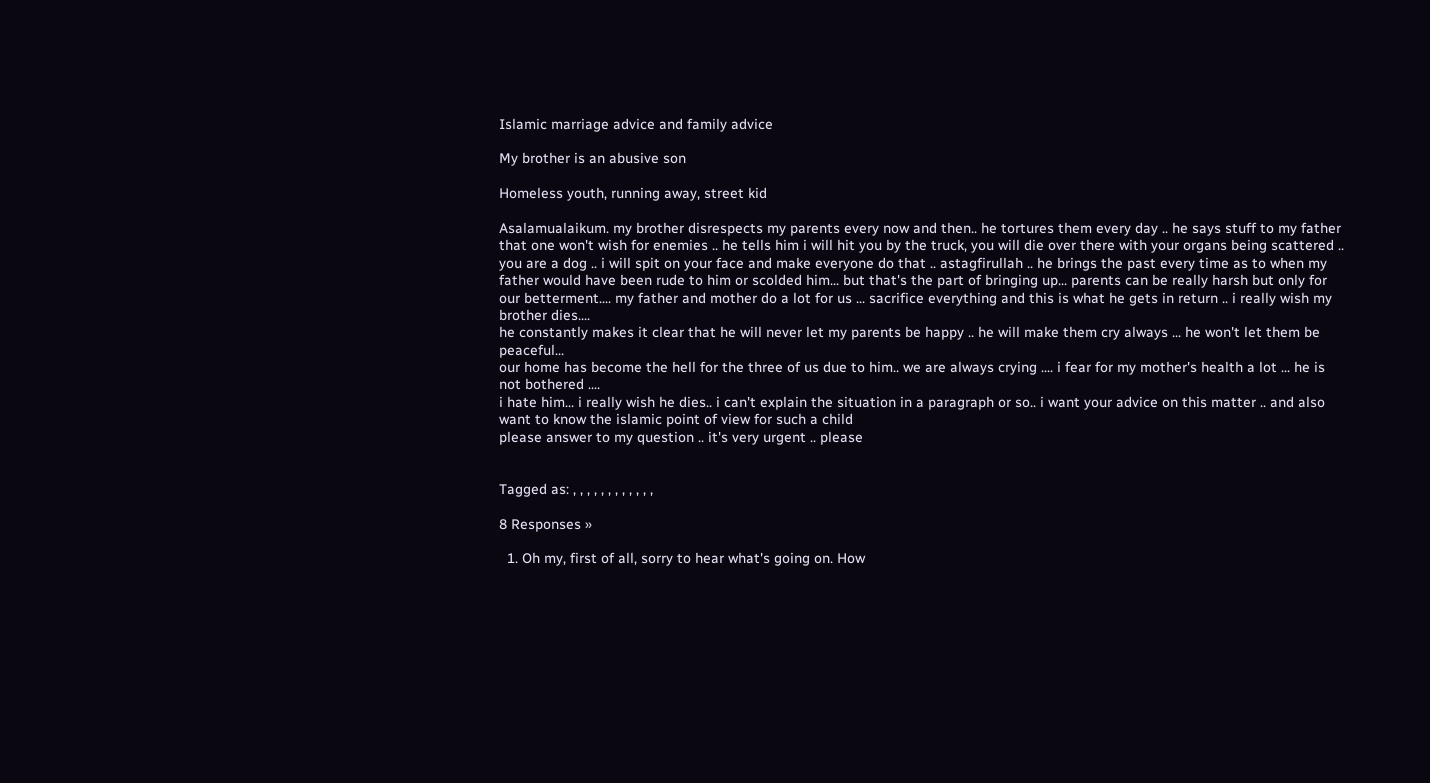Islamic marriage advice and family advice

My brother is an abusive son

Homeless youth, running away, street kid

Asalamualaikum. my brother disrespects my parents every now and then.. he tortures them every day .. he says stuff to my father that one won't wish for enemies .. he tells him i will hit you by the truck, you will die over there with your organs being scattered .. you are a dog .. i will spit on your face and make everyone do that .. astagfirullah .. he brings the past every time as to when my father would have been rude to him or scolded him... but that's the part of bringing up... parents can be really harsh but only for our betterment.... my father and mother do a lot for us ... sacrifice everything and this is what he gets in return .. i really wish my brother dies....
he constantly makes it clear that he will never let my parents be happy .. he will make them cry always ... he won't let them be peaceful...
our home has become the hell for the three of us due to him.. we are always crying .... i fear for my mother's health a lot ... he is not bothered ....
i hate him... i really wish he dies.. i can't explain the situation in a paragraph or so.. i want your advice on this matter .. and also want to know the islamic point of view for such a child
please answer to my question .. it's very urgent .. please


Tagged as: , , , , , , , , , , , ,

8 Responses »

  1. Oh my, first of all, sorry to hear what's going on. How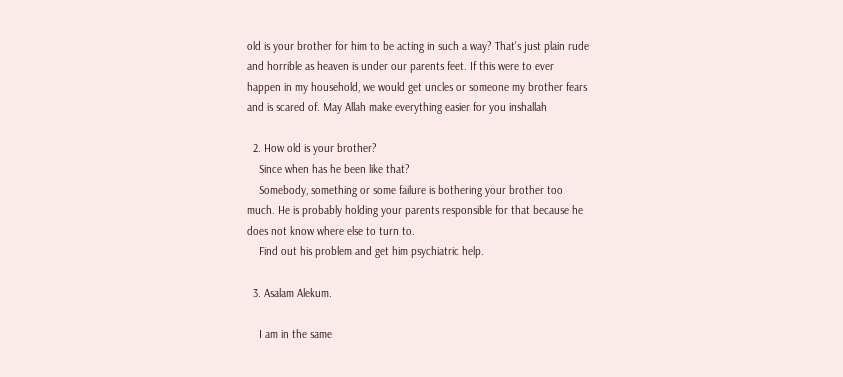old is your brother for him to be acting in such a way? That's just plain rude and horrible as heaven is under our parents feet. If this were to ever happen in my household, we would get uncles or someone my brother fears and is scared of. May Allah make everything easier for you inshallah

  2. How old is your brother?
    Since when has he been like that?
    Somebody, something or some failure is bothering your brother too much. He is probably holding your parents responsible for that because he does not know where else to turn to.
    Find out his problem and get him psychiatric help.

  3. Asalam Alekum.

    I am in the same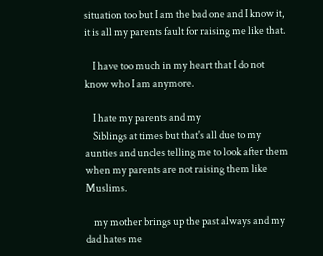situation too but I am the bad one and I know it, it is all my parents fault for raising me like that.

    I have too much in my heart that I do not know who I am anymore.

    I hate my parents and my
    Siblings at times but that's all due to my aunties and uncles telling me to look after them when my parents are not raising them like Muslims.

    my mother brings up the past always and my dad hates me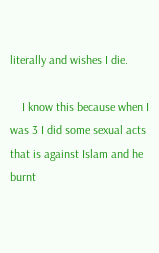literally and wishes I die.

    I know this because when I was 3 I did some sexual acts that is against Islam and he burnt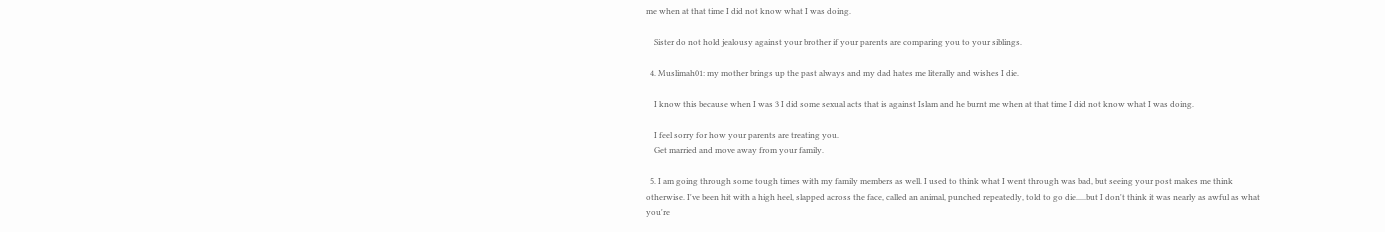me when at that time I did not know what I was doing.

    Sister do not hold jealousy against your brother if your parents are comparing you to your siblings.

  4. Muslimah01: my mother brings up the past always and my dad hates me literally and wishes I die.

    I know this because when I was 3 I did some sexual acts that is against Islam and he burnt me when at that time I did not know what I was doing.

    I feel sorry for how your parents are treating you.
    Get married and move away from your family.

  5. I am going through some tough times with my family members as well. I used to think what I went through was bad, but seeing your post makes me think otherwise. I've been hit with a high heel, slapped across the face, called an animal, punched repeatedly, told to go die.....but I don't think it was nearly as awful as what you're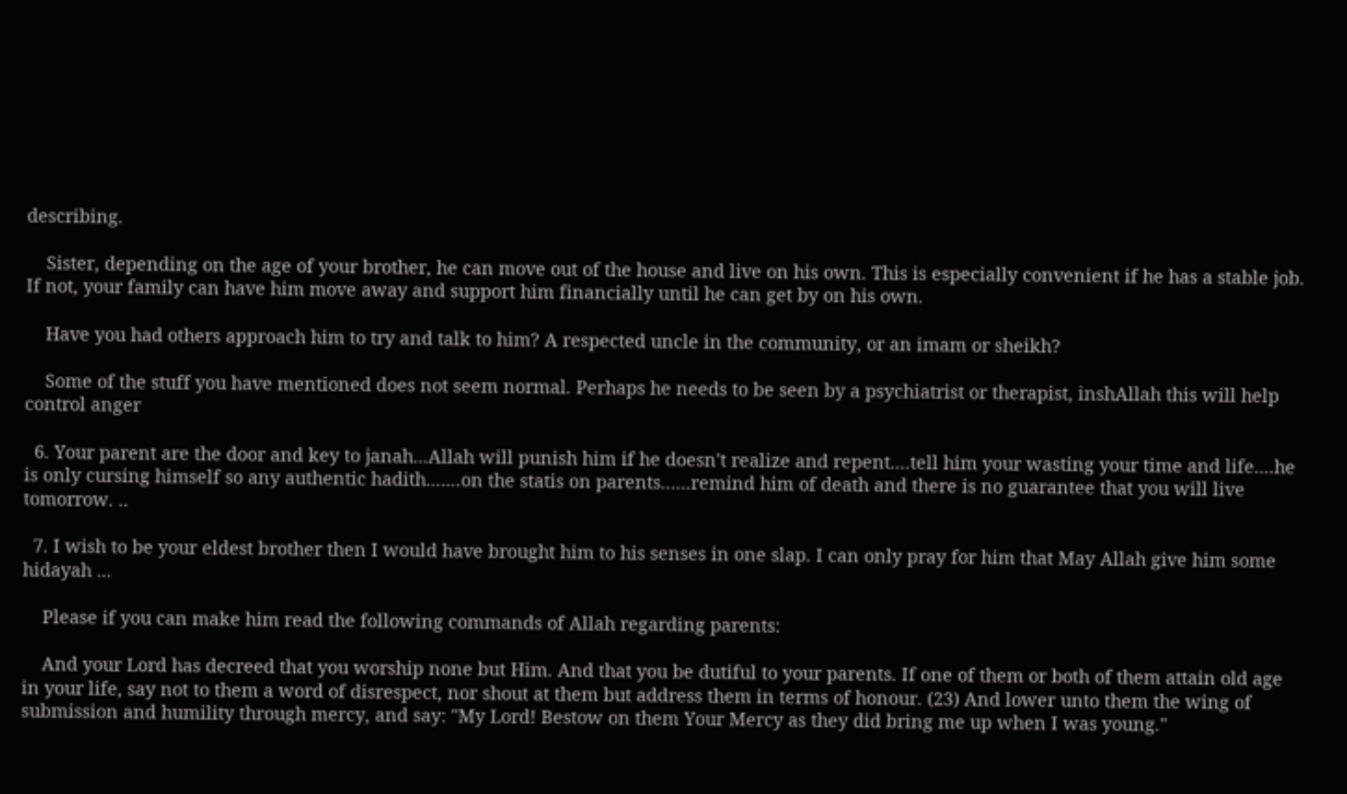describing.

    Sister, depending on the age of your brother, he can move out of the house and live on his own. This is especially convenient if he has a stable job. If not, your family can have him move away and support him financially until he can get by on his own.

    Have you had others approach him to try and talk to him? A respected uncle in the community, or an imam or sheikh?

    Some of the stuff you have mentioned does not seem normal. Perhaps he needs to be seen by a psychiatrist or therapist, inshAllah this will help control anger

  6. Your parent are the door and key to janah...Allah will punish him if he doesn't realize and repent....tell him your wasting your time and life....he is only cursing himself so any authentic hadith.......on the statis on parents......remind him of death and there is no guarantee that you will live tomorrow. ..

  7. I wish to be your eldest brother then I would have brought him to his senses in one slap. I can only pray for him that May Allah give him some hidayah ...

    Please if you can make him read the following commands of Allah regarding parents:

    And your Lord has decreed that you worship none but Him. And that you be dutiful to your parents. If one of them or both of them attain old age in your life, say not to them a word of disrespect, nor shout at them but address them in terms of honour. (23) And lower unto them the wing of submission and humility through mercy, and say: "My Lord! Bestow on them Your Mercy as they did bring me up when I was young."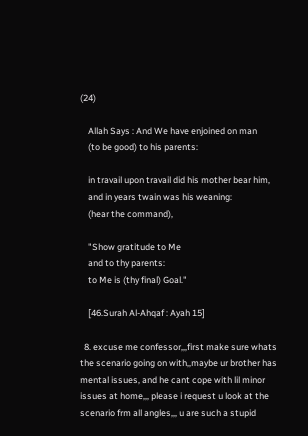(24)

    Allah Says : And We have enjoined on man
    (to be good) to his parents:

    in travail upon travail did his mother bear him,
    and in years twain was his weaning:
    (hear the command),

    "Show gratitude to Me
    and to thy parents:
    to Me is (thy final) Goal."

    [46.Surah Al-Ahqaf : Ayah 15]

  8. excuse me confessor,,,first make sure whats the scenario going on with,,maybe ur brother has mental issues, and he cant cope with lil minor issues at home,,, please i request u look at the scenario frm all angles,,, u are such a stupid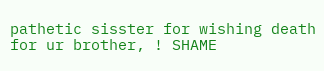pathetic sisster for wishing death for ur brother, ! SHAME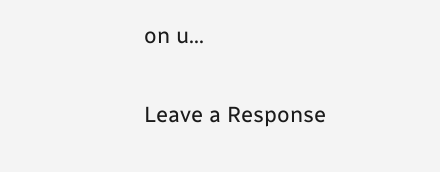on u...

Leave a Response